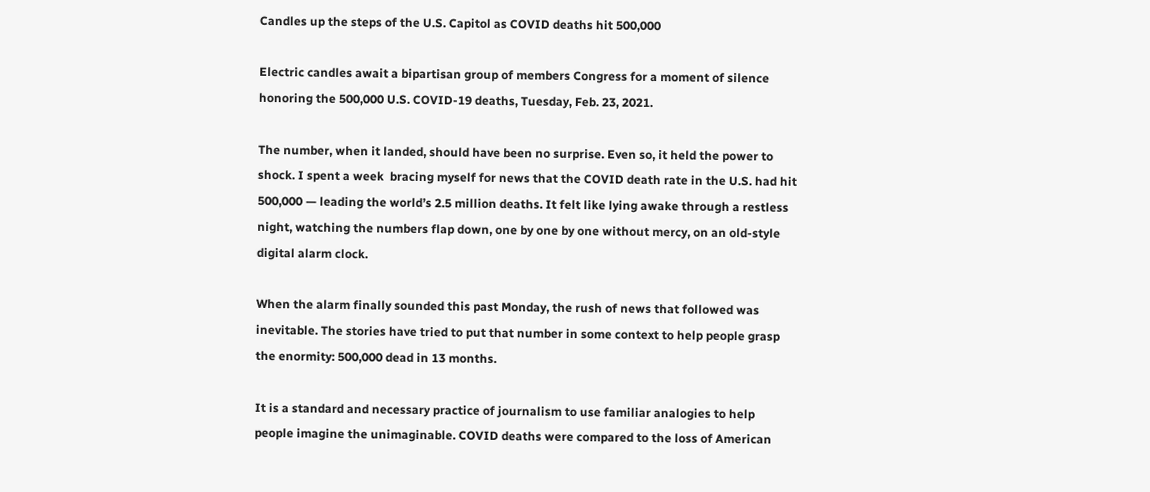Candles up the steps of the U.S. Capitol as COVID deaths hit 500,000

Electric candles await a bipartisan group of members Congress for a moment of silence honoring the 500,000 U.S. COVID-19 deaths, Tuesday, Feb. 23, 2021.

The number, when it landed, should have been no surprise. Even so, it held the power to shock. I spent a week  bracing myself for news that the COVID death rate in the U.S. had hit 500,000 — leading the world’s 2.5 million deaths. It felt like lying awake through a restless night, watching the numbers flap down, one by one by one without mercy, on an old-style digital alarm clock.

When the alarm finally sounded this past Monday, the rush of news that followed was inevitable. The stories have tried to put that number in some context to help people grasp the enormity: 500,000 dead in 13 months.

It is a standard and necessary practice of journalism to use familiar analogies to help people imagine the unimaginable. COVID deaths were compared to the loss of American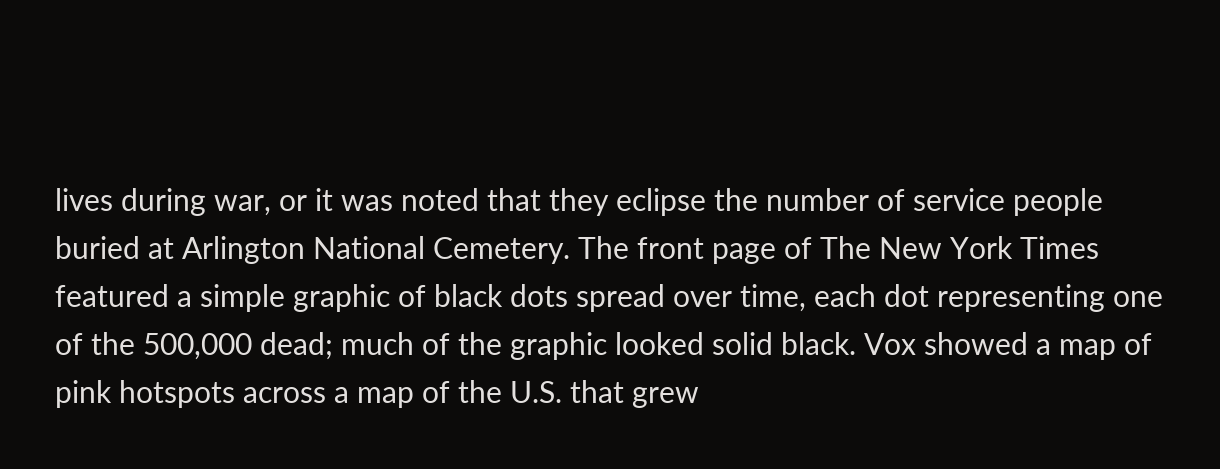lives during war, or it was noted that they eclipse the number of service people buried at Arlington National Cemetery. The front page of The New York Times featured a simple graphic of black dots spread over time, each dot representing one of the 500,000 dead; much of the graphic looked solid black. Vox showed a map of pink hotspots across a map of the U.S. that grew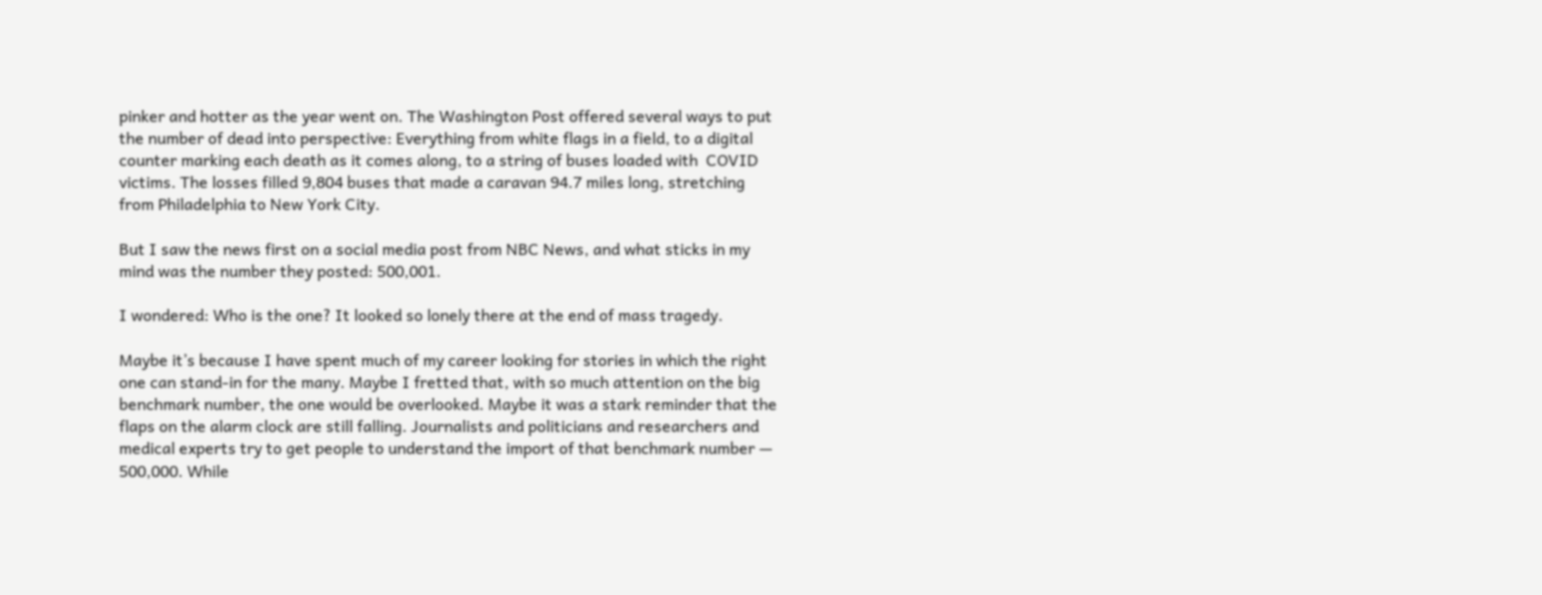pinker and hotter as the year went on. The Washington Post offered several ways to put the number of dead into perspective: Everything from white flags in a field, to a digital counter marking each death as it comes along, to a string of buses loaded with  COVID victims. The losses filled 9,804 buses that made a caravan 94.7 miles long, stretching from Philadelphia to New York City.

But I saw the news first on a social media post from NBC News, and what sticks in my mind was the number they posted: 500,001.

I wondered: Who is the one? It looked so lonely there at the end of mass tragedy.

Maybe it’s because I have spent much of my career looking for stories in which the right one can stand-in for the many. Maybe I fretted that, with so much attention on the big benchmark number, the one would be overlooked. Maybe it was a stark reminder that the flaps on the alarm clock are still falling. Journalists and politicians and researchers and medical experts try to get people to understand the import of that benchmark number — 500,000. While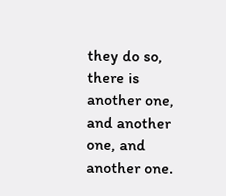they do so, there is another one, and another one, and another one.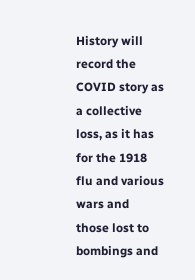History will record the COVID story as a collective loss, as it has for the 1918 flu and various wars and those lost to bombings and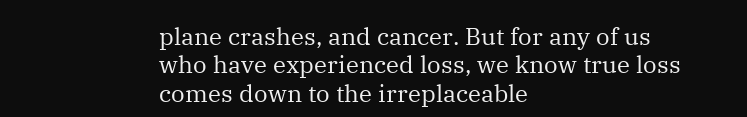plane crashes, and cancer. But for any of us who have experienced loss, we know true loss comes down to the irreplaceable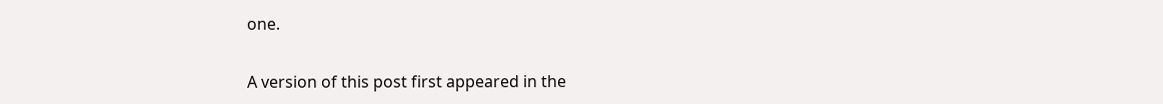one.

A version of this post first appeared in the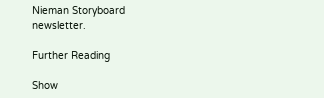Nieman Storyboard newsletter.

Further Reading

Show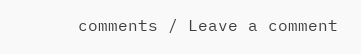comments / Leave a comment